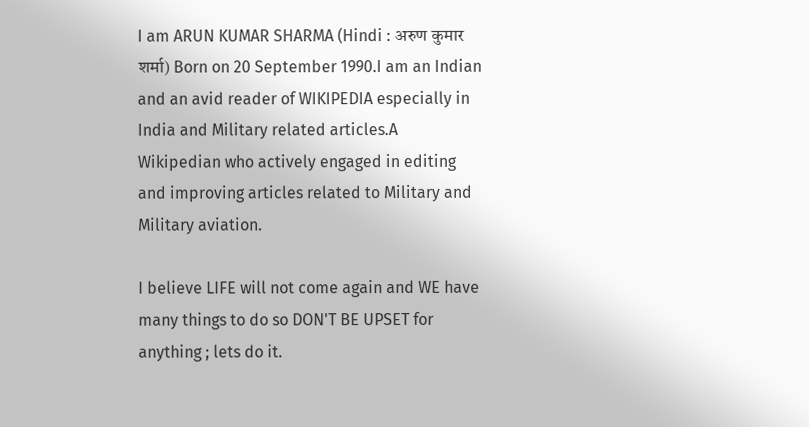I am ARUN KUMAR SHARMA (Hindi : अरुण कुमार शर्मा) Born on 20 September 1990.I am an Indian and an avid reader of WIKIPEDIA especially in India and Military related articles.A Wikipedian who actively engaged in editing and improving articles related to Military and Military aviation.

I believe LIFE will not come again and WE have many things to do so DON'T BE UPSET for anything ; lets do it.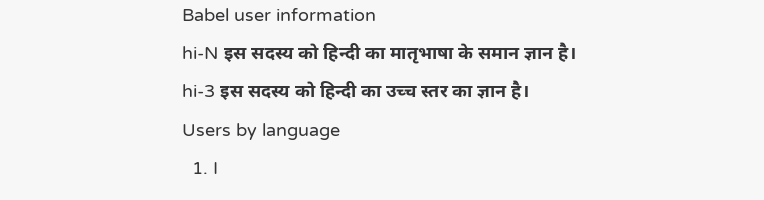Babel user information
hi-N इस सदस्य को हिन्दी का मातृभाषा के समान ज्ञान है।
hi-3 इस सदस्य को हिन्दी का उच्च स्तर का ज्ञान है।
Users by language
  1. I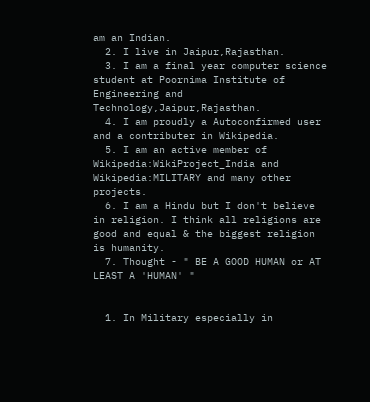am an Indian.
  2. I live in Jaipur,Rajasthan.
  3. I am a final year computer science student at Poornima Institute of Engineering and Technology,Jaipur,Rajasthan.
  4. I am proudly a Autoconfirmed user and a contributer in Wikipedia.
  5. I am an active member of Wikipedia:WikiProject_India and Wikipedia:MILITARY and many other projects.
  6. I am a Hindu but I don't believe in religion. I think all religions are good and equal & the biggest religion is humanity.
  7. Thought - " BE A GOOD HUMAN or AT LEAST A 'HUMAN' "


  1. In Military especially in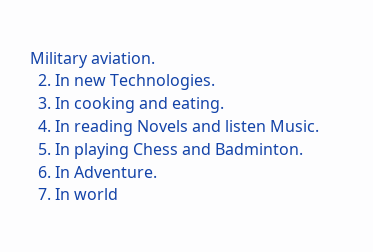Military aviation.
  2. In new Technologies.
  3. In cooking and eating.
  4. In reading Novels and listen Music.
  5. In playing Chess and Badminton.
  6. In Adventure.
  7. In world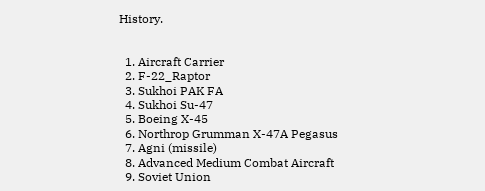History.


  1. Aircraft Carrier
  2. F-22_Raptor
  3. Sukhoi PAK FA
  4. Sukhoi Su-47
  5. Boeing X-45
  6. Northrop Grumman X-47A Pegasus
  7. Agni (missile)
  8. Advanced Medium Combat Aircraft
  9. Soviet Union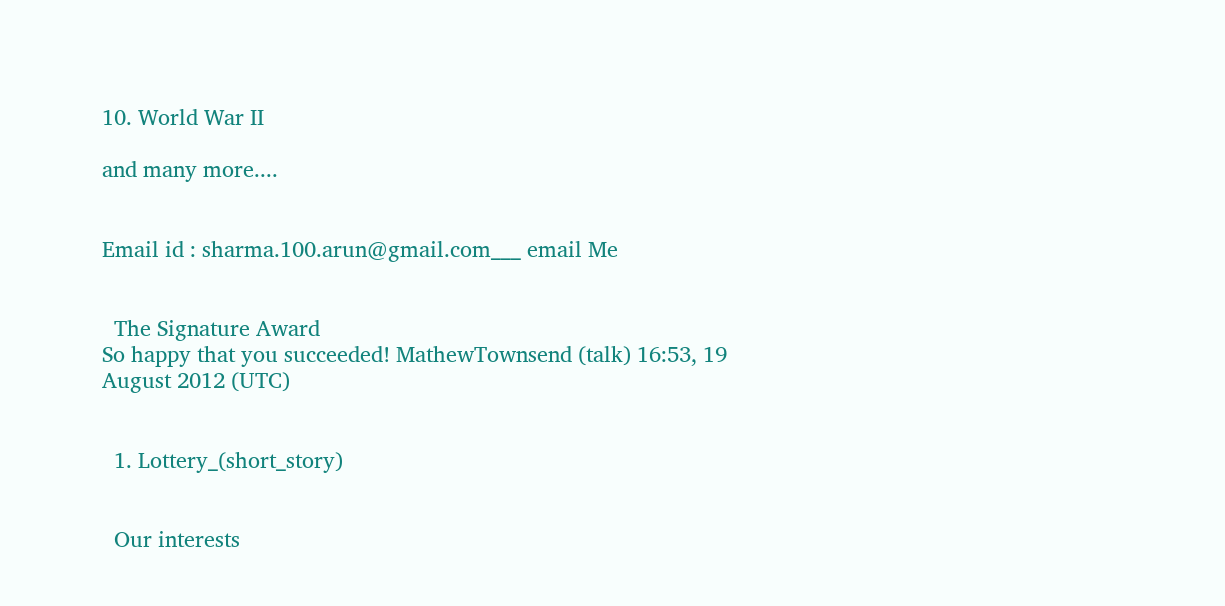10. World War II

and many more....


Email id : sharma.100.arun@gmail.com___ email Me


  The Signature Award
So happy that you succeeded! MathewTownsend (talk) 16:53, 19 August 2012 (UTC)


  1. Lottery_(short_story)


  Our interests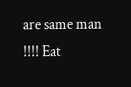are same man !!!! Eat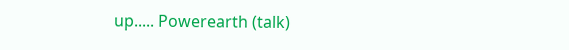up..... Powerearth (talk)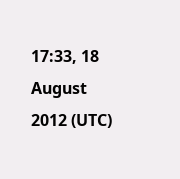17:33, 18 August 2012 (UTC)